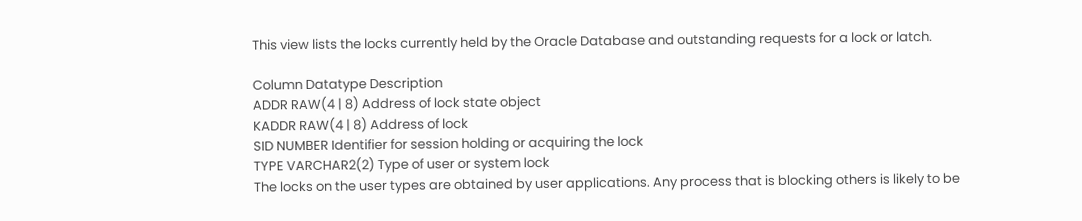This view lists the locks currently held by the Oracle Database and outstanding requests for a lock or latch.

Column Datatype Description
ADDR RAW(4 | 8) Address of lock state object
KADDR RAW(4 | 8) Address of lock
SID NUMBER Identifier for session holding or acquiring the lock
TYPE VARCHAR2(2) Type of user or system lock
The locks on the user types are obtained by user applications. Any process that is blocking others is likely to be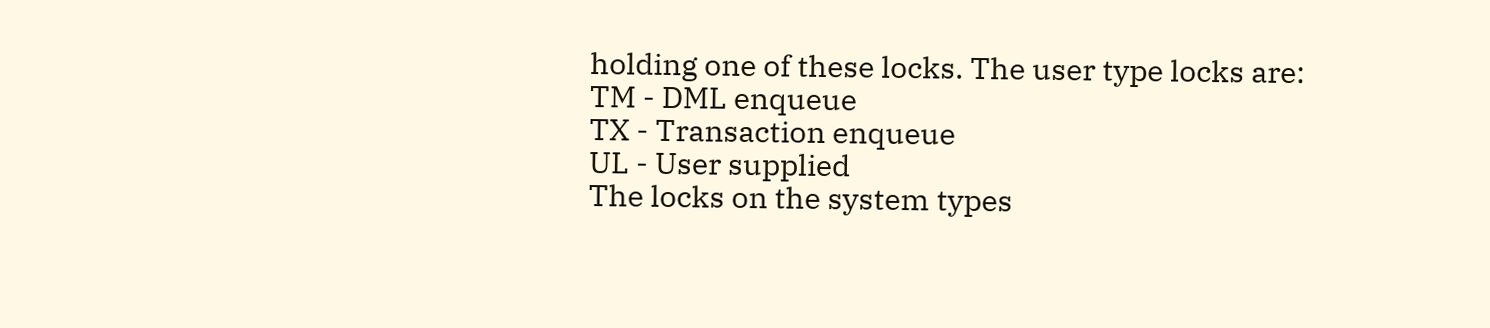holding one of these locks. The user type locks are:
TM - DML enqueue
TX - Transaction enqueue
UL - User supplied
The locks on the system types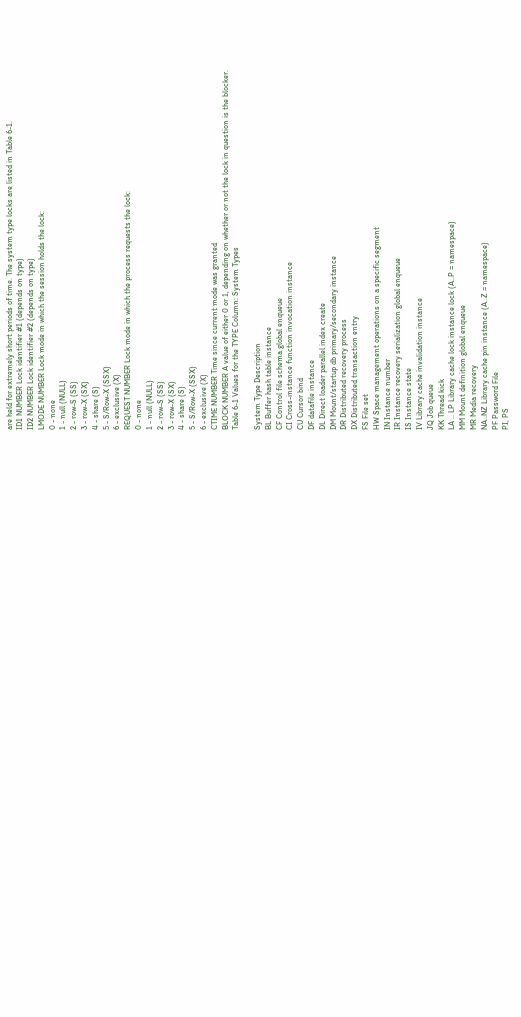are held for extremely short periods of time. The system type locks are listed in Table 6-1.
ID1 NUMBER Lock identifier #1 (depends on type)
ID2 NUMBER Lock identifier #2 (depends on type)
LMODE NUMBER Lock mode in which the session holds the lock:
0 - none
1 - null (NULL)
2 - row-S (SS)
3 - row-X (SX)
4 - share (S)
5 - S/Row-X (SSX)
6 - exclusive (X)
REQUEST NUMBER Lock mode in which the process requests the lock:
0 - none
1 - null (NULL)
2 - row-S (SS)
3 - row-X (SX)
4 - share (S)
5 - S/Row-X (SSX)
6 - exclusive (X)
CTIME NUMBER Time since current mode was granted
BLOCK NUMBER A value of either 0 or 1, depending on whether or not the lock in question is the blocker.
Table 6-1 Values for the TYPE Column: System Types

System Type Description
BL Buffer hash table instance
CF Control file schema global enqueue
CI Cross-instance function invocation instance
CU Cursor bind
DF datafile instance
DL Direct loader parallel index create
DM Mount/startup db primary/secondary instance
DR Distributed recovery process
DX Distributed transaction entry
FS File set
HW Space management operations on a specific segment
IN Instance number
IR Instance recovery serialization global enqueue
IS Instance state
IV Library cache invalidation instance
JQ Job queue
KK Thread kick
LA .. LP Library cache lock instance lock (A..P = namespace)
MM Mount definition global enqueue
MR Media recovery
NA..NZ Library cache pin instance (A..Z = namespace)
PF Password File
PI, PS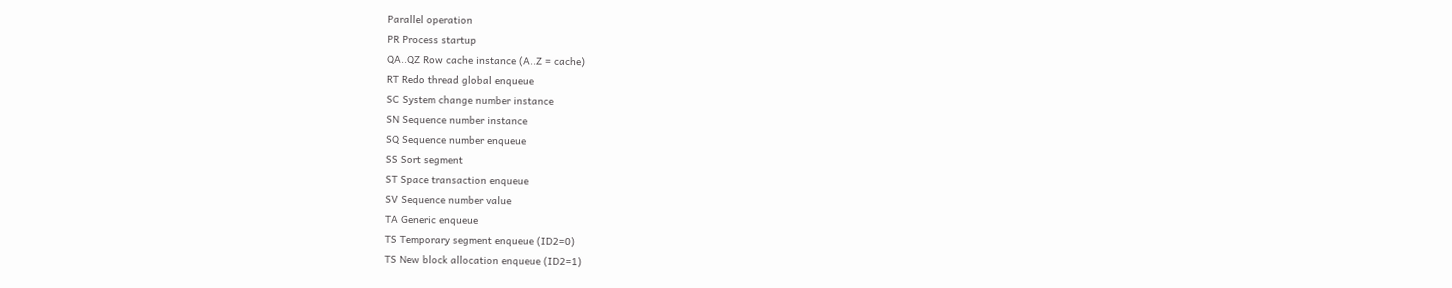Parallel operation
PR Process startup
QA..QZ Row cache instance (A..Z = cache)
RT Redo thread global enqueue
SC System change number instance
SN Sequence number instance
SQ Sequence number enqueue
SS Sort segment
ST Space transaction enqueue
SV Sequence number value
TA Generic enqueue
TS Temporary segment enqueue (ID2=0)
TS New block allocation enqueue (ID2=1)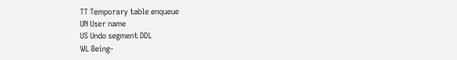TT Temporary table enqueue
UN User name
US Undo segment DDL
WL Being-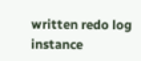written redo log instance